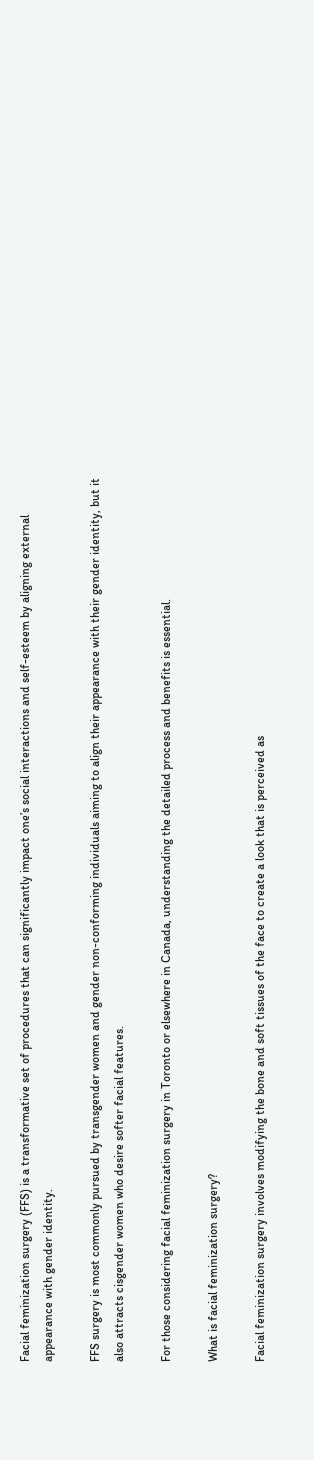Facial feminization surgery (FFS) is a transformative set of procedures that can significantly impact one’s social interactions and self-esteem by aligning external appearance with gender identity.

FFS surgery is most commonly pursued by transgender women and gender non-conforming individuals aiming to align their appearance with their gender identity, but it also attracts cisgender women who desire softer facial features.

For those considering facial feminization surgery in Toronto or elsewhere in Canada, understanding the detailed process and benefits is essential.

What is facial feminization surgery?

Facial feminization surgery involves modifying the bone and soft tissues of the face to create a look that is perceived as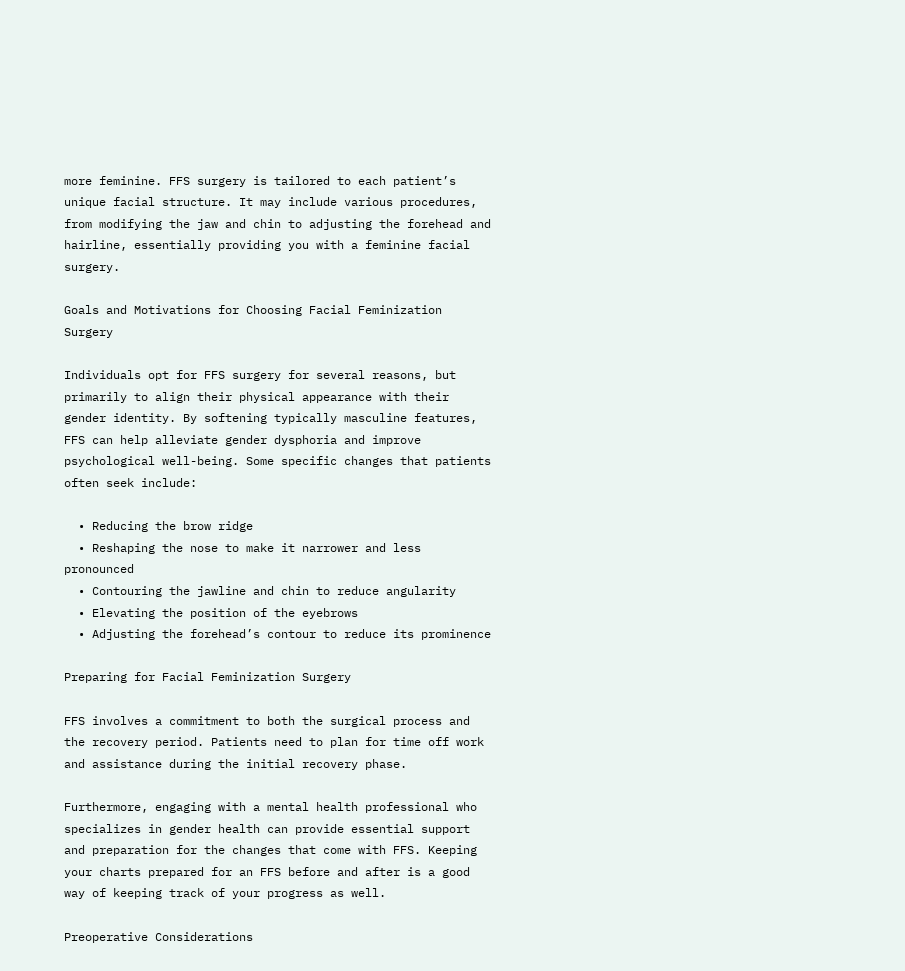more feminine. FFS surgery is tailored to each patient’s unique facial structure. It may include various procedures, from modifying the jaw and chin to adjusting the forehead and hairline, essentially providing you with a feminine facial surgery.

Goals and Motivations for Choosing Facial Feminization Surgery

Individuals opt for FFS surgery for several reasons, but primarily to align their physical appearance with their gender identity. By softening typically masculine features, FFS can help alleviate gender dysphoria and improve psychological well-being. Some specific changes that patients often seek include:

  • Reducing the brow ridge
  • Reshaping the nose to make it narrower and less pronounced
  • Contouring the jawline and chin to reduce angularity
  • Elevating the position of the eyebrows
  • Adjusting the forehead’s contour to reduce its prominence

Preparing for Facial Feminization Surgery

FFS involves a commitment to both the surgical process and the recovery period. Patients need to plan for time off work and assistance during the initial recovery phase.

Furthermore, engaging with a mental health professional who specializes in gender health can provide essential support and preparation for the changes that come with FFS. Keeping your charts prepared for an FFS before and after is a good way of keeping track of your progress as well.

Preoperative Considerations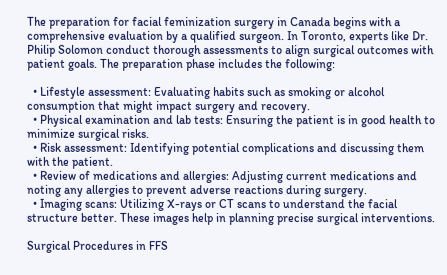The preparation for facial feminization surgery in Canada begins with a comprehensive evaluation by a qualified surgeon. In Toronto, experts like Dr. Philip Solomon conduct thorough assessments to align surgical outcomes with patient goals. The preparation phase includes the following:

  • Lifestyle assessment: Evaluating habits such as smoking or alcohol consumption that might impact surgery and recovery.
  • Physical examination and lab tests: Ensuring the patient is in good health to minimize surgical risks.
  • Risk assessment: Identifying potential complications and discussing them with the patient.
  • Review of medications and allergies: Adjusting current medications and noting any allergies to prevent adverse reactions during surgery.
  • Imaging scans: Utilizing X-rays or CT scans to understand the facial structure better. These images help in planning precise surgical interventions.

Surgical Procedures in FFS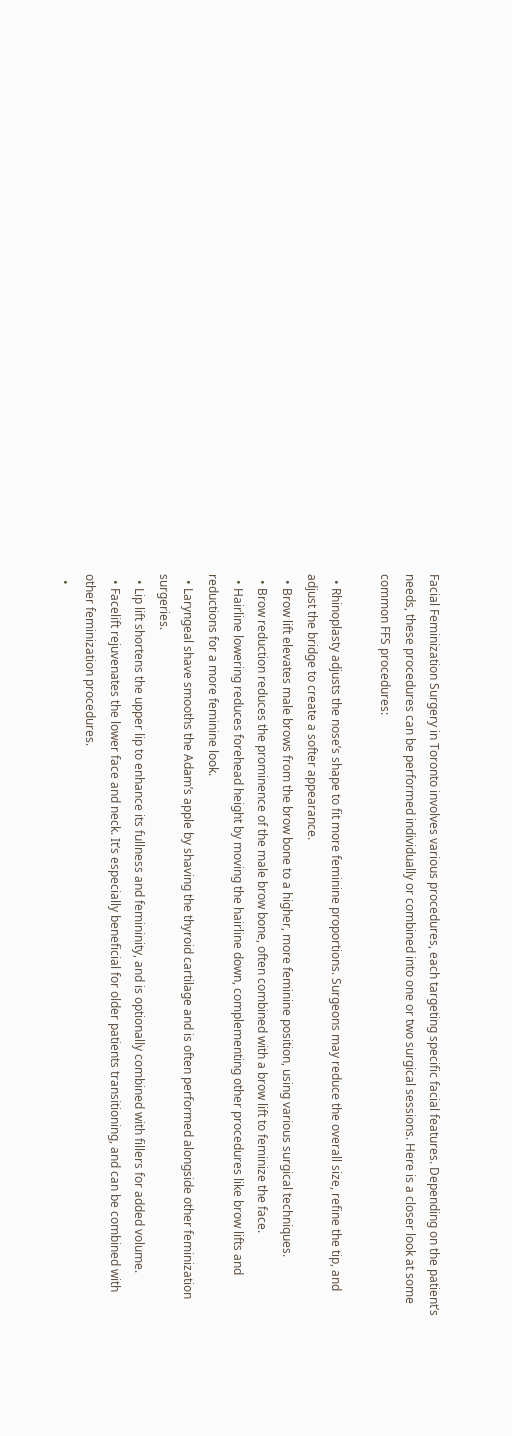Facial Feminization Surgery in Toronto involves various procedures, each targeting specific facial features. Depending on the patient’s needs, these procedures can be performed individually or combined into one or two surgical sessions. Here is a closer look at some common FFS procedures:

  • Rhinoplasty adjusts the nose’s shape to fit more feminine proportions. Surgeons may reduce the overall size, refine the tip, and adjust the bridge to create a softer appearance.
  • Brow lift elevates male brows from the brow bone to a higher, more feminine position, using various surgical techniques.
  • Brow reduction reduces the prominence of the male brow bone, often combined with a brow lift to feminize the face.
  • Hairline lowering reduces forehead height by moving the hairline down, complementing other procedures like brow lifts and reductions for a more feminine look.
  • Laryngeal shave smooths the Adam’s apple by shaving the thyroid cartilage and is often performed alongside other feminization surgeries.
  • Lip lift shortens the upper lip to enhance its fullness and femininity, and is optionally combined with fillers for added volume.
  • Facelift rejuvenates the lower face and neck. It’s especially beneficial for older patients transitioning, and can be combined with other feminization procedures.
  •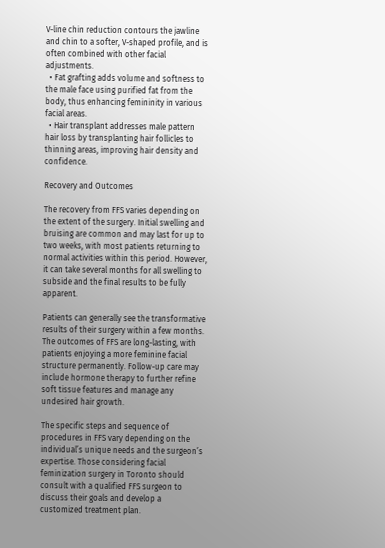V-line chin reduction contours the jawline and chin to a softer, V-shaped profile, and is often combined with other facial adjustments.
  • Fat grafting adds volume and softness to the male face using purified fat from the body, thus enhancing femininity in various facial areas.
  • Hair transplant addresses male pattern hair loss by transplanting hair follicles to thinning areas, improving hair density and confidence.

Recovery and Outcomes

The recovery from FFS varies depending on the extent of the surgery. Initial swelling and bruising are common and may last for up to two weeks, with most patients returning to normal activities within this period. However, it can take several months for all swelling to subside and the final results to be fully apparent.

Patients can generally see the transformative results of their surgery within a few months. The outcomes of FFS are long-lasting, with patients enjoying a more feminine facial structure permanently. Follow-up care may include hormone therapy to further refine soft tissue features and manage any undesired hair growth.

The specific steps and sequence of procedures in FFS vary depending on the individual’s unique needs and the surgeon’s expertise. Those considering facial feminization surgery in Toronto should consult with a qualified FFS surgeon to discuss their goals and develop a customized treatment plan.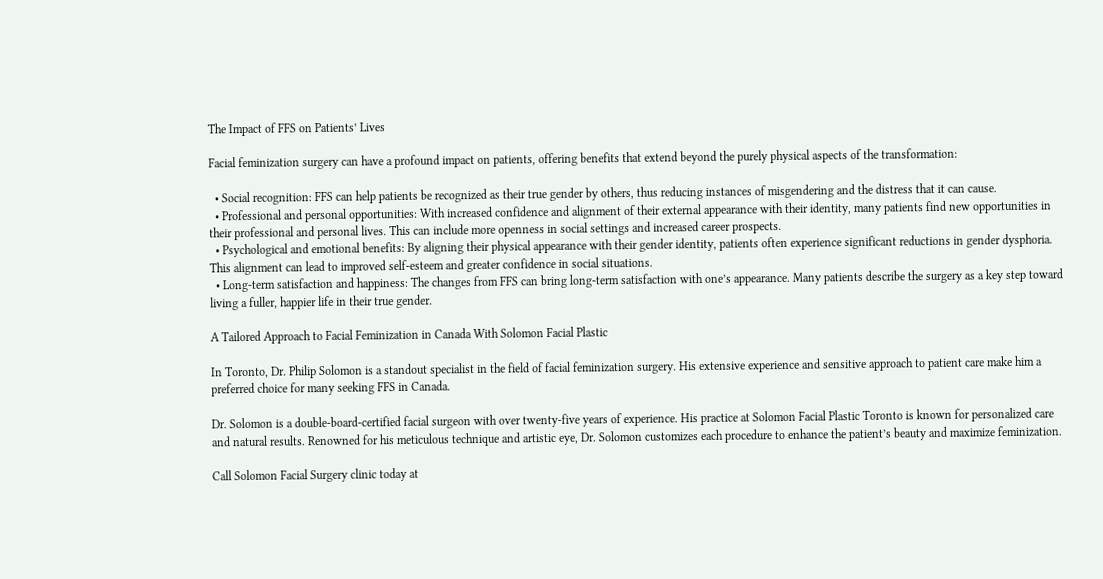The Impact of FFS on Patients’ Lives

Facial feminization surgery can have a profound impact on patients, offering benefits that extend beyond the purely physical aspects of the transformation:

  • Social recognition: FFS can help patients be recognized as their true gender by others, thus reducing instances of misgendering and the distress that it can cause.
  • Professional and personal opportunities: With increased confidence and alignment of their external appearance with their identity, many patients find new opportunities in their professional and personal lives. This can include more openness in social settings and increased career prospects.
  • Psychological and emotional benefits: By aligning their physical appearance with their gender identity, patients often experience significant reductions in gender dysphoria. This alignment can lead to improved self-esteem and greater confidence in social situations.
  • Long-term satisfaction and happiness: The changes from FFS can bring long-term satisfaction with one’s appearance. Many patients describe the surgery as a key step toward living a fuller, happier life in their true gender.

A Tailored Approach to Facial Feminization in Canada With Solomon Facial Plastic

In Toronto, Dr. Philip Solomon is a standout specialist in the field of facial feminization surgery. His extensive experience and sensitive approach to patient care make him a preferred choice for many seeking FFS in Canada.

Dr. Solomon is a double-board-certified facial surgeon with over twenty-five years of experience. His practice at Solomon Facial Plastic Toronto is known for personalized care and natural results. Renowned for his meticulous technique and artistic eye, Dr. Solomon customizes each procedure to enhance the patient’s beauty and maximize feminization.

Call Solomon Facial Surgery clinic today at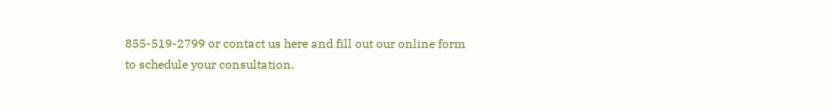855-519-2799 or contact us here and fill out our online form to schedule your consultation.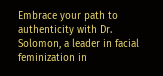Embrace your path to authenticity with Dr. Solomon, a leader in facial feminization in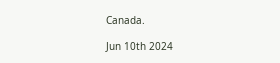Canada.

Jun 10th 2024